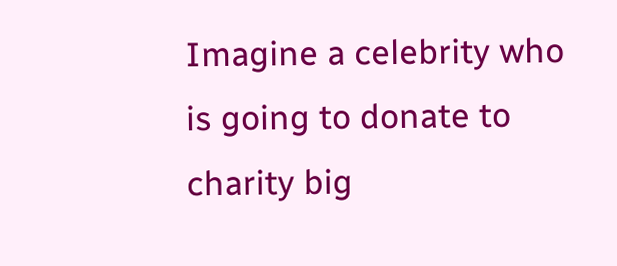Imagine a celebrity who is going to donate to charity big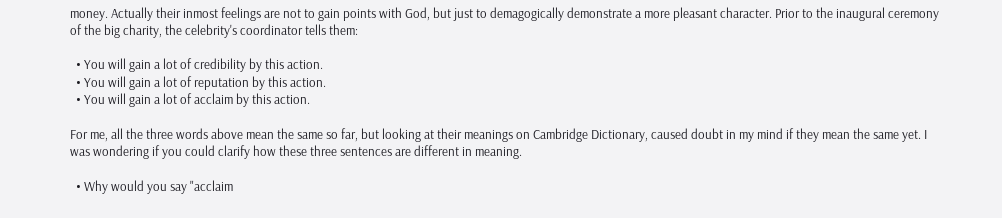money. Actually their inmost feelings are not to gain points with God, but just to demagogically demonstrate a more pleasant character. Prior to the inaugural ceremony of the big charity, the celebrity's coordinator tells them:

  • You will gain a lot of credibility by this action.
  • You will gain a lot of reputation by this action.
  • You will gain a lot of acclaim by this action.

For me, all the three words above mean the same so far, but looking at their meanings on Cambridge Dictionary, caused doubt in my mind if they mean the same yet. I was wondering if you could clarify how these three sentences are different in meaning.

  • Why would you say "acclaim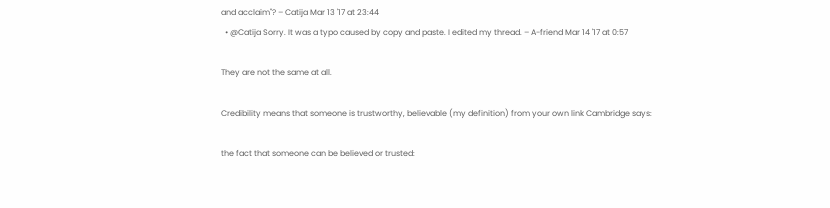and acclaim"? – Catija Mar 13 '17 at 23:44
  • @Catija Sorry. It was a typo caused by copy and paste. I edited my thread. – A-friend Mar 14 '17 at 0:57

They are not the same at all.

Credibility means that someone is trustworthy, believable (my definition) from your own link Cambridge says:

the fact that someone can be believed or trusted: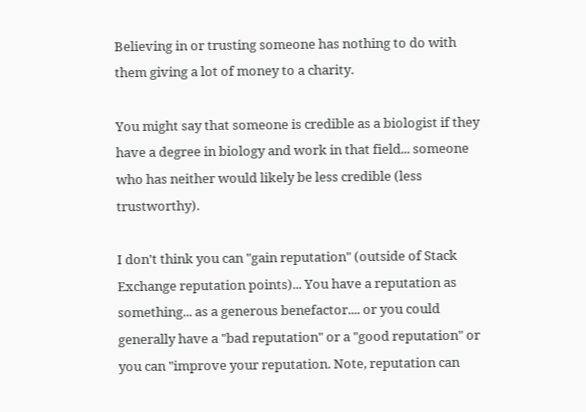Believing in or trusting someone has nothing to do with them giving a lot of money to a charity.

You might say that someone is credible as a biologist if they have a degree in biology and work in that field... someone who has neither would likely be less credible (less trustworthy).

I don't think you can "gain reputation" (outside of Stack Exchange reputation points)... You have a reputation as something... as a generous benefactor.... or you could generally have a "bad reputation" or a "good reputation" or you can "improve your reputation. Note, reputation can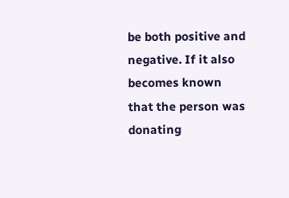be both positive and negative. If it also becomes known that the person was donating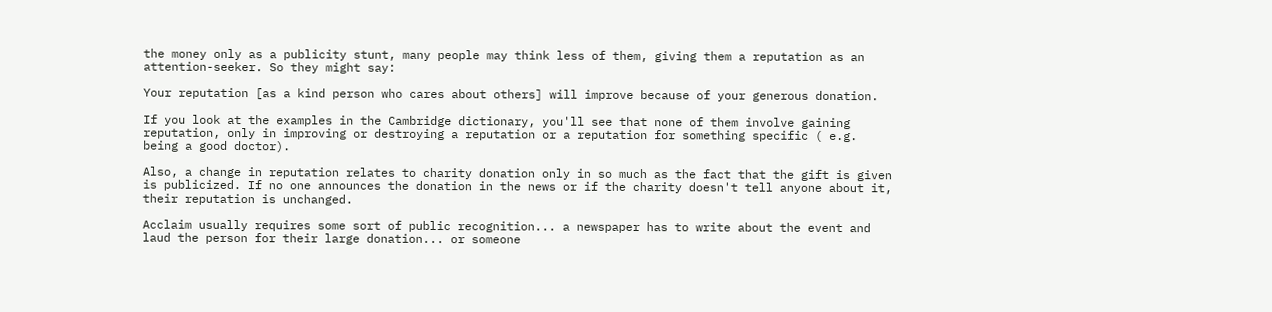the money only as a publicity stunt, many people may think less of them, giving them a reputation as an attention-seeker. So they might say:

Your reputation [as a kind person who cares about others] will improve because of your generous donation.

If you look at the examples in the Cambridge dictionary, you'll see that none of them involve gaining reputation, only in improving or destroying a reputation or a reputation for something specific ( e.g. being a good doctor).

Also, a change in reputation relates to charity donation only in so much as the fact that the gift is given is publicized. If no one announces the donation in the news or if the charity doesn't tell anyone about it, their reputation is unchanged.

Acclaim usually requires some sort of public recognition... a newspaper has to write about the event and laud the person for their large donation... or someone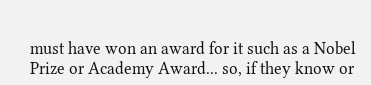must have won an award for it such as a Nobel Prize or Academy Award... so, if they know or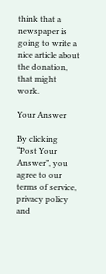think that a newspaper is going to write a nice article about the donation, that might work.

Your Answer

By clicking “Post Your Answer”, you agree to our terms of service, privacy policy and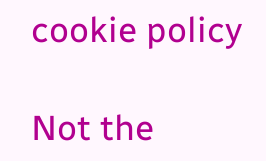cookie policy

Not the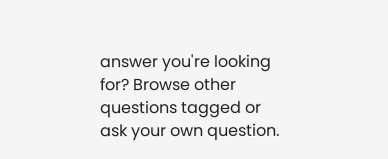answer you're looking for? Browse other questions tagged or ask your own question.